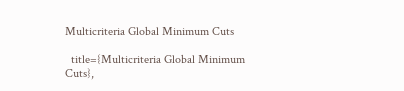Multicriteria Global Minimum Cuts

  title={Multicriteria Global Minimum Cuts},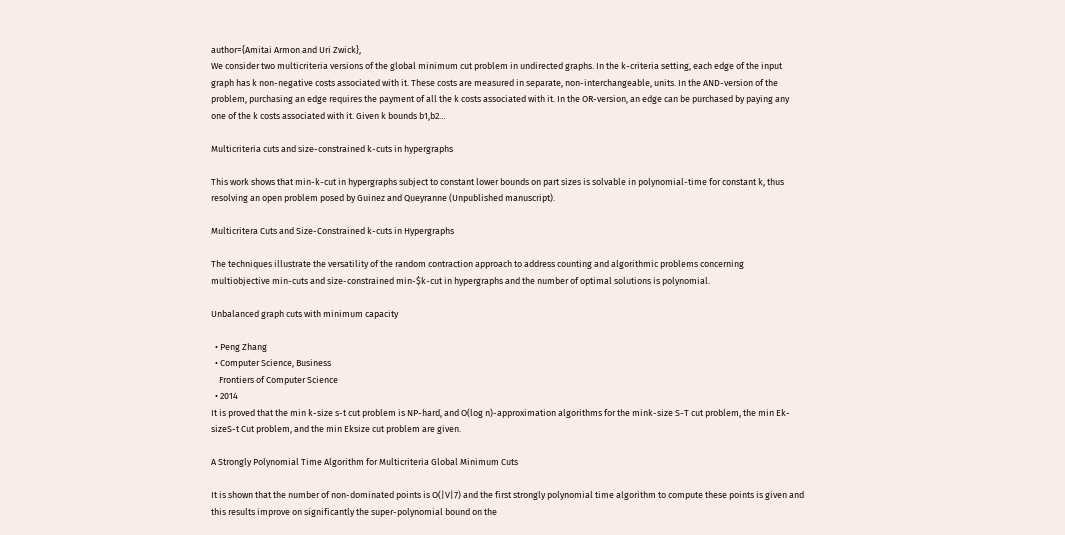author={Amitai Armon and Uri Zwick},
We consider two multicriteria versions of the global minimum cut problem in undirected graphs. In the k-criteria setting, each edge of the input graph has k non-negative costs associated with it. These costs are measured in separate, non-interchangeable, units. In the AND-version of the problem, purchasing an edge requires the payment of all the k costs associated with it. In the OR-version, an edge can be purchased by paying any one of the k costs associated with it. Given k bounds b1,b2…

Multicriteria cuts and size-constrained k-cuts in hypergraphs

This work shows that min-k-cut in hypergraphs subject to constant lower bounds on part sizes is solvable in polynomial-time for constant k, thus resolving an open problem posed by Guinez and Queyranne (Unpublished manuscript).

Multicritera Cuts and Size-Constrained k-cuts in Hypergraphs

The techniques illustrate the versatility of the random contraction approach to address counting and algorithmic problems concerning multiobjective min-cuts and size-constrained min-$k-cut in hypergraphs and the number of optimal solutions is polynomial.

Unbalanced graph cuts with minimum capacity

  • Peng Zhang
  • Computer Science, Business
    Frontiers of Computer Science
  • 2014
It is proved that the min k-size s-t cut problem is NP-hard, and O(log n)-approximation algorithms for the mink-size S-T cut problem, the min Ek-sizeS-t Cut problem, and the min Eksize cut problem are given.

A Strongly Polynomial Time Algorithm for Multicriteria Global Minimum Cuts

It is shown that the number of non-dominated points is O(|V|7) and the first strongly polynomial time algorithm to compute these points is given and this results improve on significantly the super-polynomial bound on the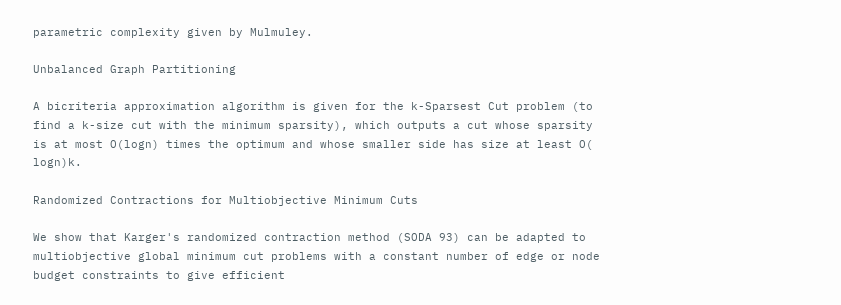parametric complexity given by Mulmuley.

Unbalanced Graph Partitioning

A bicriteria approximation algorithm is given for the k-Sparsest Cut problem (to find a k-size cut with the minimum sparsity), which outputs a cut whose sparsity is at most O(logn) times the optimum and whose smaller side has size at least O( logn)k.

Randomized Contractions for Multiobjective Minimum Cuts

We show that Karger's randomized contraction method (SODA 93) can be adapted to multiobjective global minimum cut problems with a constant number of edge or node budget constraints to give efficient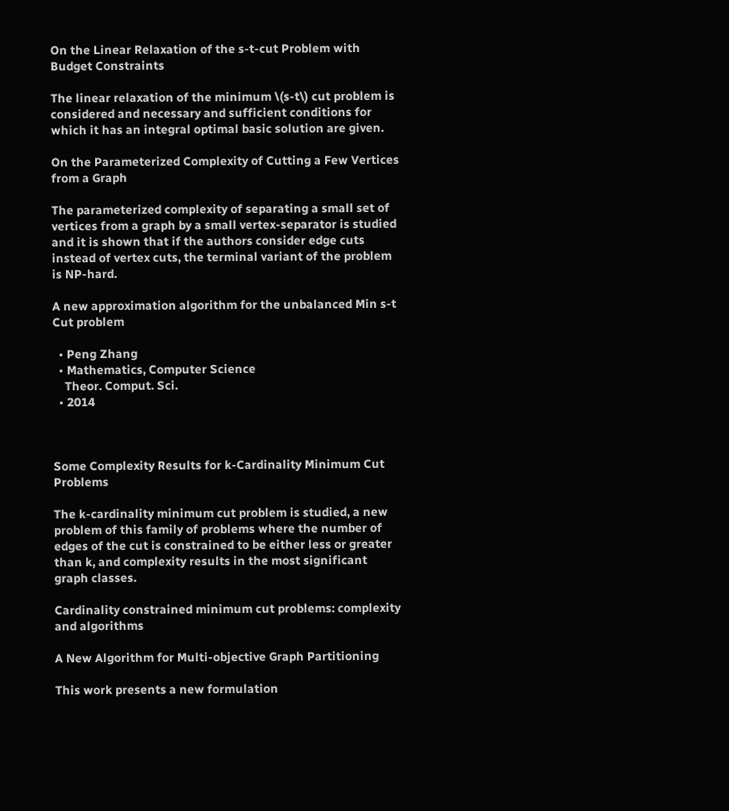On the Linear Relaxation of the s-t-cut Problem with Budget Constraints

The linear relaxation of the minimum \(s-t\) cut problem is considered and necessary and sufficient conditions for which it has an integral optimal basic solution are given.

On the Parameterized Complexity of Cutting a Few Vertices from a Graph

The parameterized complexity of separating a small set of vertices from a graph by a small vertex-separator is studied and it is shown that if the authors consider edge cuts instead of vertex cuts, the terminal variant of the problem is NP-hard.

A new approximation algorithm for the unbalanced Min s-t Cut problem

  • Peng Zhang
  • Mathematics, Computer Science
    Theor. Comput. Sci.
  • 2014



Some Complexity Results for k-Cardinality Minimum Cut Problems

The k-cardinality minimum cut problem is studied, a new problem of this family of problems where the number of edges of the cut is constrained to be either less or greater than k, and complexity results in the most significant graph classes.

Cardinality constrained minimum cut problems: complexity and algorithms

A New Algorithm for Multi-objective Graph Partitioning

This work presents a new formulation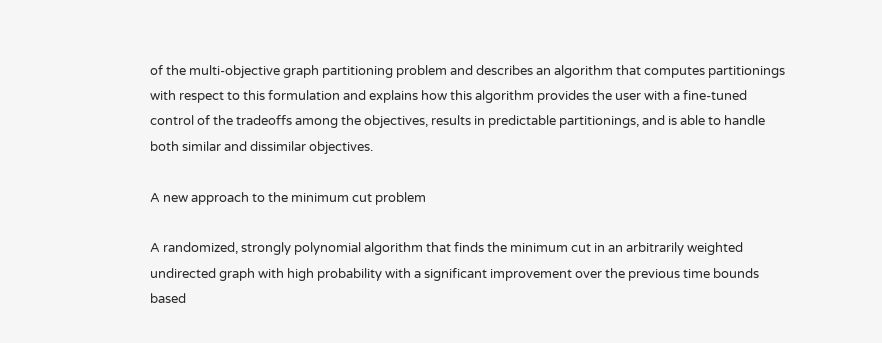of the multi-objective graph partitioning problem and describes an algorithm that computes partitionings with respect to this formulation and explains how this algorithm provides the user with a fine-tuned control of the tradeoffs among the objectives, results in predictable partitionings, and is able to handle both similar and dissimilar objectives.

A new approach to the minimum cut problem

A randomized, strongly polynomial algorithm that finds the minimum cut in an arbitrarily weighted undirected graph with high probability with a significant improvement over the previous time bounds based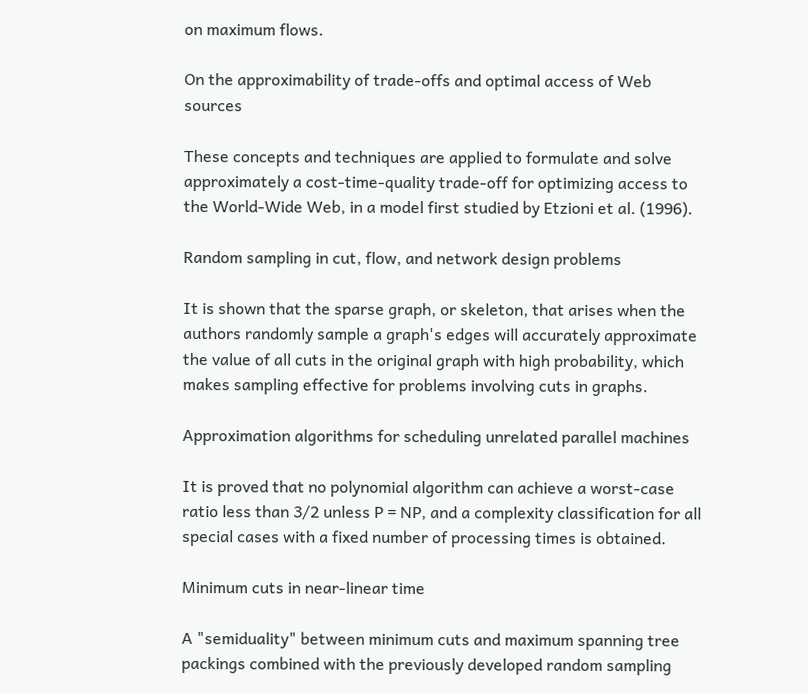on maximum flows.

On the approximability of trade-offs and optimal access of Web sources

These concepts and techniques are applied to formulate and solve approximately a cost-time-quality trade-off for optimizing access to the World-Wide Web, in a model first studied by Etzioni et al. (1996).

Random sampling in cut, flow, and network design problems

It is shown that the sparse graph, or skeleton, that arises when the authors randomly sample a graph's edges will accurately approximate the value of all cuts in the original graph with high probability, which makes sampling effective for problems involving cuts in graphs.

Approximation algorithms for scheduling unrelated parallel machines

It is proved that no polynomial algorithm can achieve a worst-case ratio less than 3/2 unless P = NP, and a complexity classification for all special cases with a fixed number of processing times is obtained.

Minimum cuts in near-linear time

A "semiduality" between minimum cuts and maximum spanning tree packings combined with the previously developed random sampling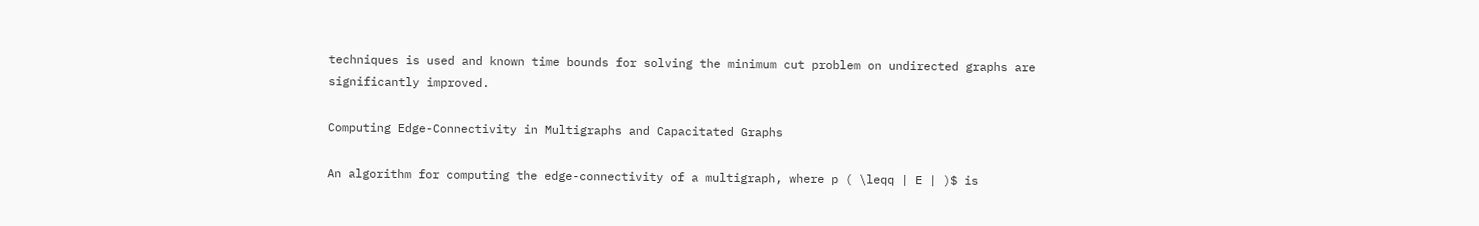techniques is used and known time bounds for solving the minimum cut problem on undirected graphs are significantly improved.

Computing Edge-Connectivity in Multigraphs and Capacitated Graphs

An algorithm for computing the edge-connectivity of a multigraph, where p ( \leqq | E | )$ is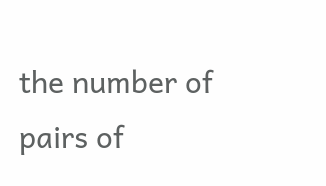the number of pairs of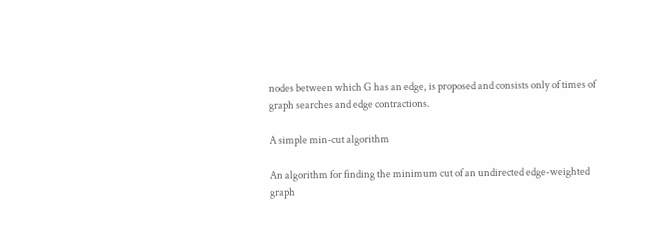nodes between which G has an edge, is proposed and consists only of times of graph searches and edge contractions.

A simple min-cut algorithm

An algorithm for finding the minimum cut of an undirected edge-weighted graph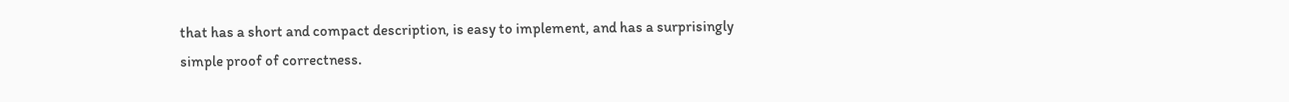that has a short and compact description, is easy to implement, and has a surprisingly simple proof of correctness.